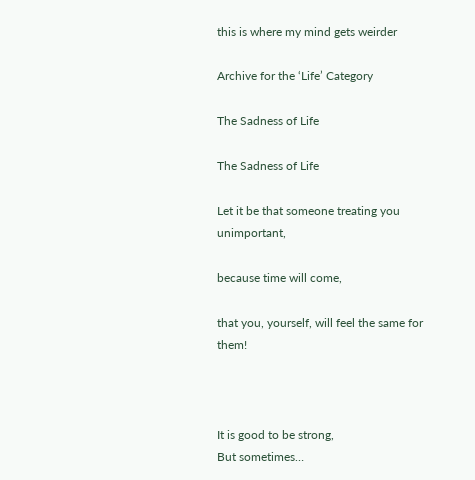this is where my mind gets weirder

Archive for the ‘Life’ Category

The Sadness of Life

The Sadness of Life

Let it be that someone treating you unimportant,

because time will come,

that you, yourself, will feel the same for them!



It is good to be strong,
But sometimes…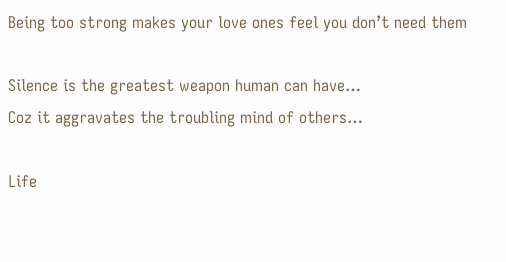Being too strong makes your love ones feel you don’t need them

Silence is the greatest weapon human can have…
Coz it aggravates the troubling mind of others…

Life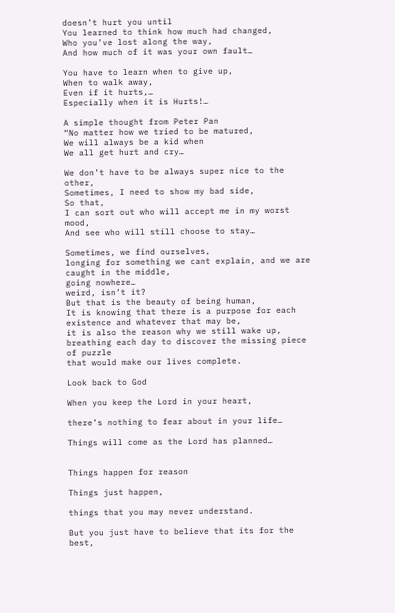doesn’t hurt you until
You learned to think how much had changed,
Who you’ve lost along the way,
And how much of it was your own fault…

You have to learn when to give up,
When to walk away,
Even if it hurts,…
Especially when it is Hurts!…

A simple thought from Peter Pan
“No matter how we tried to be matured,
We will always be a kid when
We all get hurt and cry…

We don’t have to be always super nice to the other,
Sometimes, I need to show my bad side,
So that,
I can sort out who will accept me in my worst mood,
And see who will still choose to stay…

Sometimes, we find ourselves,
longing for something we cant explain, and we are caught in the middle,
going nowhere…
weird, isn’t it?
But that is the beauty of being human,
It is knowing that there is a purpose for each existence and whatever that may be,
it is also the reason why we still wake up,
breathing each day to discover the missing piece of puzzle
that would make our lives complete.

Look back to God

When you keep the Lord in your heart,

there’s nothing to fear about in your life…

Things will come as the Lord has planned…


Things happen for reason

Things just happen,

things that you may never understand.

But you just have to believe that its for the best,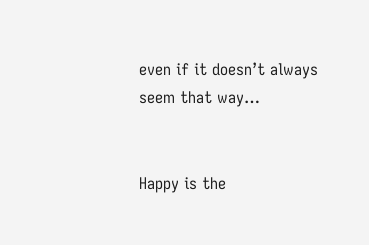even if it doesn’t always seem that way…


Happy is the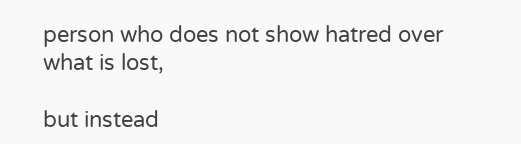person who does not show hatred over what is lost,

but instead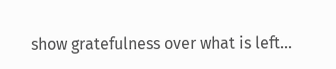show gratefulness over what is left…